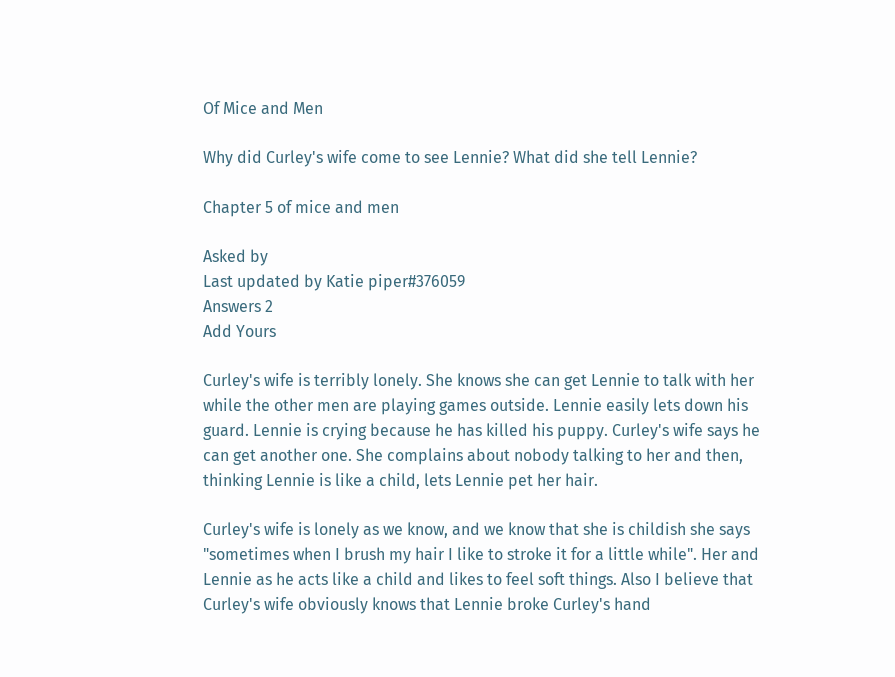Of Mice and Men

Why did Curley's wife come to see Lennie? What did she tell Lennie?

Chapter 5 of mice and men

Asked by
Last updated by Katie piper#376059
Answers 2
Add Yours

Curley's wife is terribly lonely. She knows she can get Lennie to talk with her while the other men are playing games outside. Lennie easily lets down his guard. Lennie is crying because he has killed his puppy. Curley's wife says he can get another one. She complains about nobody talking to her and then, thinking Lennie is like a child, lets Lennie pet her hair.

Curley's wife is lonely as we know, and we know that she is childish she says "sometimes when I brush my hair I like to stroke it for a little while". Her and Lennie as he acts like a child and likes to feel soft things. Also I believe that Curley's wife obviously knows that Lennie broke Curley's hand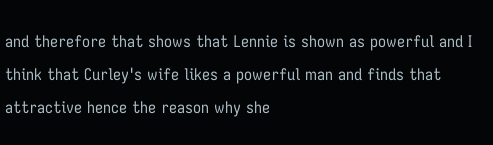and therefore that shows that Lennie is shown as powerful and I think that Curley's wife likes a powerful man and finds that attractive hence the reason why she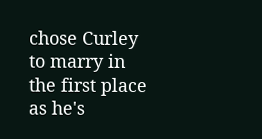chose Curley to marry in the first place as he's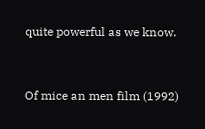quite powerful as we know.


Of mice an men film (1992)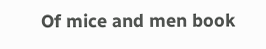Of mice and men book